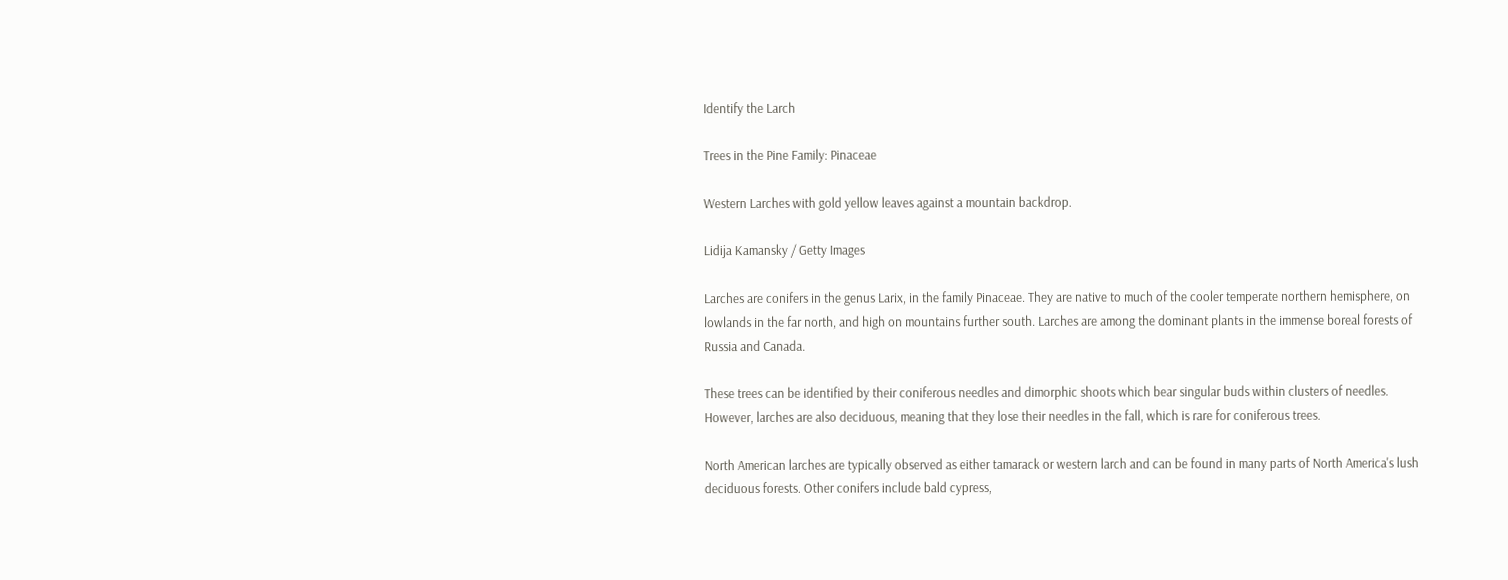Identify the Larch

Trees in the Pine Family: Pinaceae

Western Larches with gold yellow leaves against a mountain backdrop.

Lidija Kamansky / Getty Images

Larches are conifers in the genus Larix, in the family Pinaceae. They are native to much of the cooler temperate northern hemisphere, on lowlands in the far north, and high on mountains further south. Larches are among the dominant plants in the immense boreal forests of Russia and Canada.

These trees can be identified by their coniferous needles and dimorphic shoots which bear singular buds within clusters of needles. However, larches are also deciduous, meaning that they lose their needles in the fall, which is rare for coniferous trees.

North American larches are typically observed as either tamarack or western larch and can be found in many parts of North America's lush deciduous forests. Other conifers include bald cypress,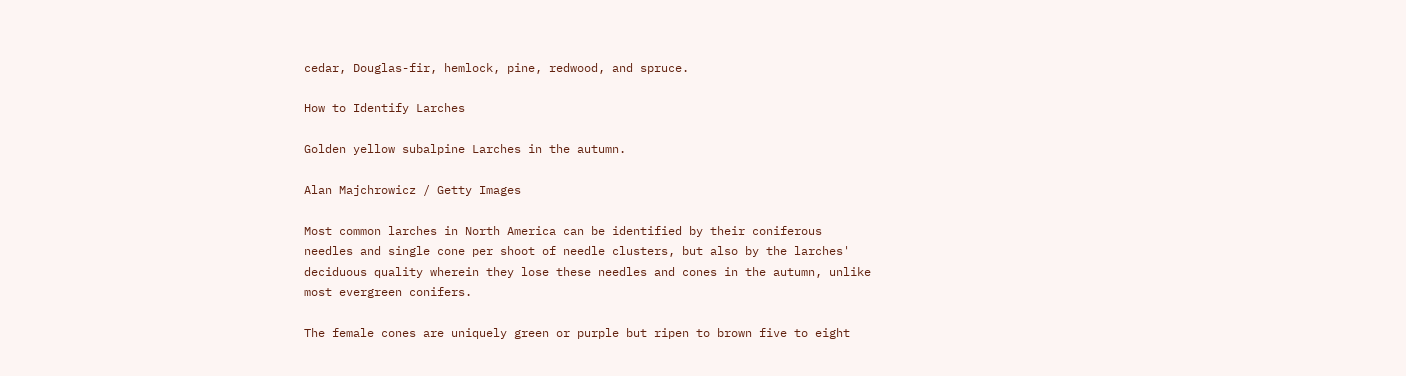cedar, Douglas-fir, hemlock, pine, redwood, and spruce.

How to Identify Larches

Golden yellow subalpine Larches in the autumn.

Alan Majchrowicz / Getty Images

Most common larches in North America can be identified by their coniferous needles and single cone per shoot of needle clusters, but also by the larches' deciduous quality wherein they lose these needles and cones in the autumn, unlike most evergreen conifers.

The female cones are uniquely green or purple but ripen to brown five to eight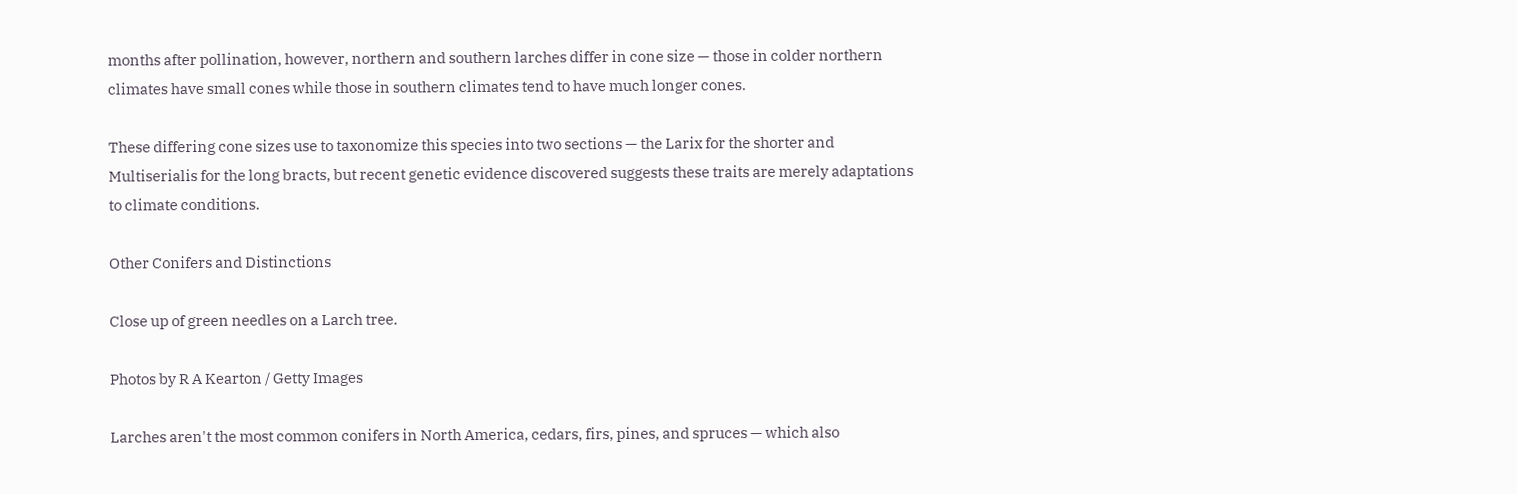months after pollination, however, northern and southern larches differ in cone size — those in colder northern climates have small cones while those in southern climates tend to have much longer cones.

These differing cone sizes use to taxonomize this species into two sections — the Larix for the shorter and Multiserialis for the long bracts, but recent genetic evidence discovered suggests these traits are merely adaptations to climate conditions.

Other Conifers and Distinctions

Close up of green needles on a Larch tree.

Photos by R A Kearton / Getty Images

Larches aren't the most common conifers in North America, cedars, firs, pines, and spruces — which also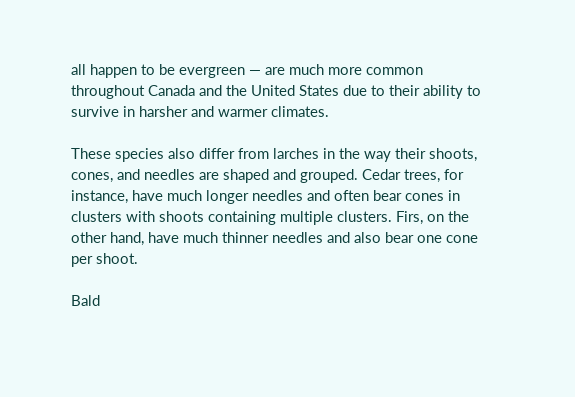all happen to be evergreen — are much more common throughout Canada and the United States due to their ability to survive in harsher and warmer climates.

These species also differ from larches in the way their shoots, cones, and needles are shaped and grouped. Cedar trees, for instance, have much longer needles and often bear cones in clusters with shoots containing multiple clusters. Firs, on the other hand, have much thinner needles and also bear one cone per shoot.

Bald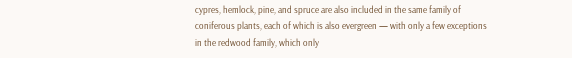cypres, hemlock, pine, and spruce are also included in the same family of coniferous plants, each of which is also evergreen — with only a few exceptions in the redwood family, which only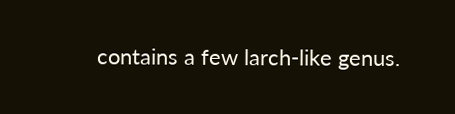contains a few larch-like genus.